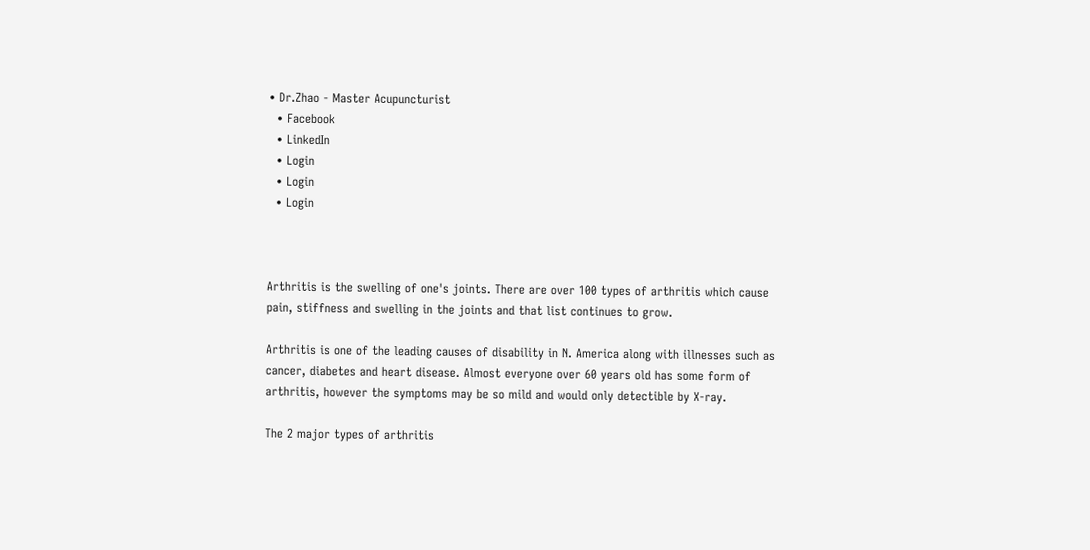• Dr.Zhao - Master Acupuncturist
  • Facebook
  • LinkedIn
  • Login
  • Login
  • Login



Arthritis is the swelling of one's joints. There are over 100 types of arthritis which cause pain, stiffness and swelling in the joints and that list continues to grow.

Arthritis is one of the leading causes of disability in N. America along with illnesses such as cancer, diabetes and heart disease. Almost everyone over 60 years old has some form of arthritis, however the symptoms may be so mild and would only detectible by X-ray.

The 2 major types of arthritis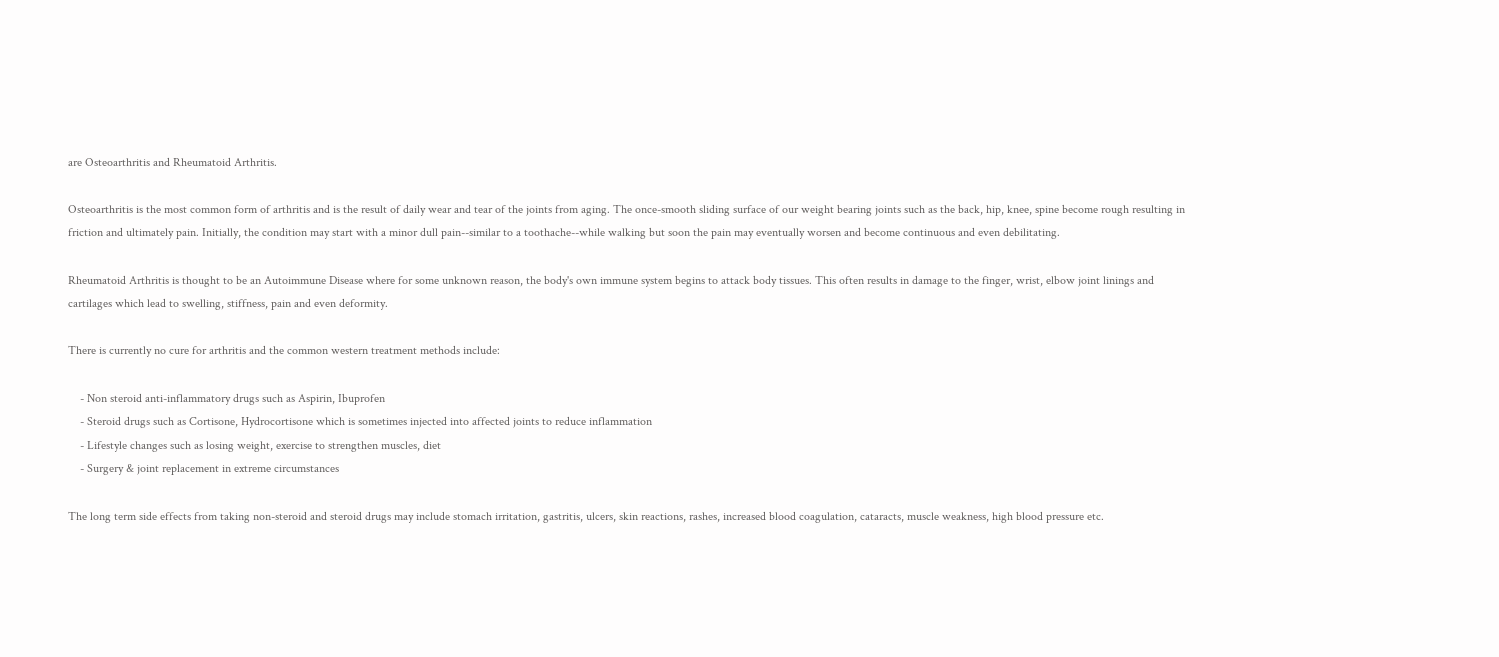are Osteoarthritis and Rheumatoid Arthritis.

Osteoarthritis is the most common form of arthritis and is the result of daily wear and tear of the joints from aging. The once-smooth sliding surface of our weight bearing joints such as the back, hip, knee, spine become rough resulting in friction and ultimately pain. Initially, the condition may start with a minor dull pain--similar to a toothache--while walking but soon the pain may eventually worsen and become continuous and even debilitating.

Rheumatoid Arthritis is thought to be an Autoimmune Disease where for some unknown reason, the body's own immune system begins to attack body tissues. This often results in damage to the finger, wrist, elbow joint linings and cartilages which lead to swelling, stiffness, pain and even deformity.

There is currently no cure for arthritis and the common western treatment methods include:

    - Non steroid anti-inflammatory drugs such as Aspirin, Ibuprofen
    - Steroid drugs such as Cortisone, Hydrocortisone which is sometimes injected into affected joints to reduce inflammation
    - Lifestyle changes such as losing weight, exercise to strengthen muscles, diet
    - Surgery & joint replacement in extreme circumstances

The long term side effects from taking non-steroid and steroid drugs may include stomach irritation, gastritis, ulcers, skin reactions, rashes, increased blood coagulation, cataracts, muscle weakness, high blood pressure etc.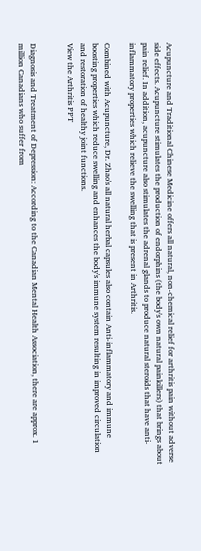Acupuncture and Traditional Chinese Medicine offers all natural, non-chemical relief for arthritis pain without adverse side effects. Acupuncture stimulates the production of endorphins (the body's own natural painkillers) that brings about pain relief. In addition, acupuncture also stimulates the adrenal glands to produce natural steroids that have anti-inflammatory properties which relieve the swelling that is present in Arthritis.

Combined with Acupuncture, Dr. Zhao's all natural herbal capsules also contain Anti-inflammatory and immune boosting properties which reduce swelling and enhances the body's immune system resulting in improved circulation and restoration of healthy joint functions.
View the Arthritis PPT


Diagnosis and Treatment of Depression: According to the Canadian Mental Health Association, there are approx. 1 million Canadians who suffer from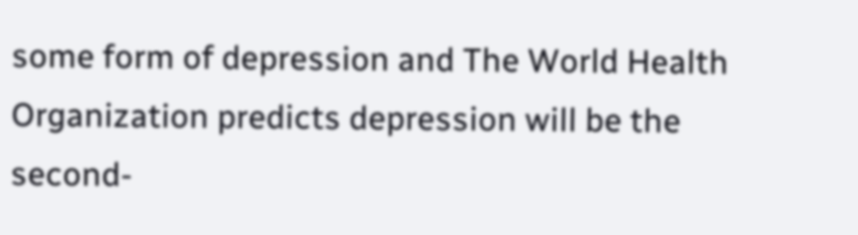some form of depression and The World Health Organization predicts depression will be the second-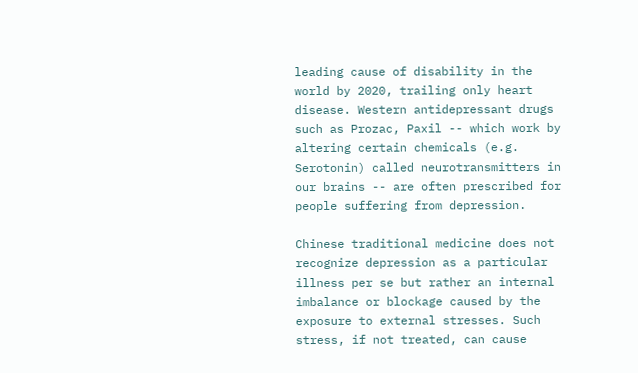leading cause of disability in the world by 2020, trailing only heart disease. Western antidepressant drugs such as Prozac, Paxil -- which work by altering certain chemicals (e.g. Serotonin) called neurotransmitters in our brains -- are often prescribed for people suffering from depression.

Chinese traditional medicine does not recognize depression as a particular illness per se but rather an internal imbalance or blockage caused by the exposure to external stresses. Such stress, if not treated, can cause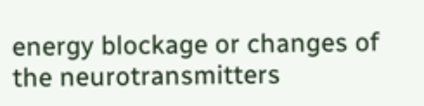energy blockage or changes of the neurotransmitters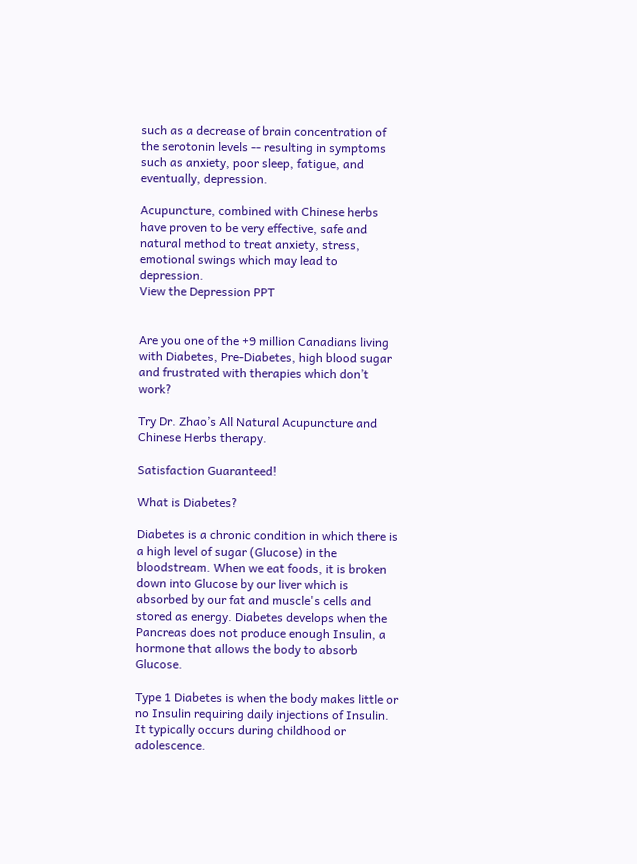such as a decrease of brain concentration of the serotonin levels -- resulting in symptoms such as anxiety, poor sleep, fatigue, and eventually, depression.

Acupuncture, combined with Chinese herbs have proven to be very effective, safe and natural method to treat anxiety, stress, emotional swings which may lead to depression.
View the Depression PPT


Are you one of the +9 million Canadians living with Diabetes, Pre-Diabetes, high blood sugar and frustrated with therapies which don’t work?

Try Dr. Zhao’s All Natural Acupuncture and Chinese Herbs therapy.

Satisfaction Guaranteed!

What is Diabetes?

Diabetes is a chronic condition in which there is a high level of sugar (Glucose) in the bloodstream. When we eat foods, it is broken down into Glucose by our liver which is absorbed by our fat and muscle's cells and stored as energy. Diabetes develops when the Pancreas does not produce enough Insulin, a hormone that allows the body to absorb Glucose.

Type 1 Diabetes is when the body makes little or no Insulin requiring daily injections of Insulin. It typically occurs during childhood or adolescence.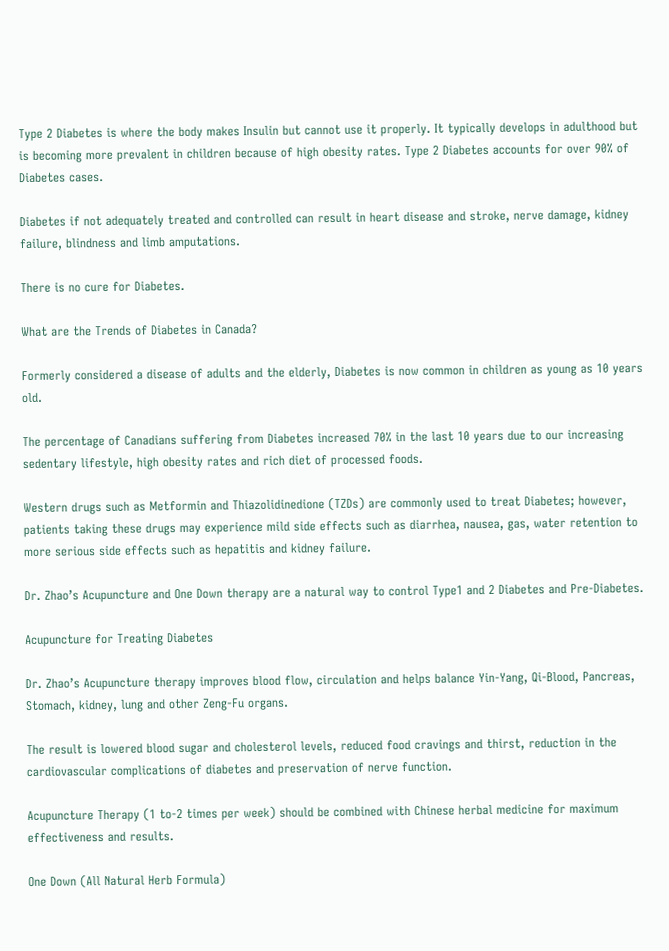Type 2 Diabetes is where the body makes Insulin but cannot use it properly. It typically develops in adulthood but is becoming more prevalent in children because of high obesity rates. Type 2 Diabetes accounts for over 90% of Diabetes cases.

Diabetes if not adequately treated and controlled can result in heart disease and stroke, nerve damage, kidney failure, blindness and limb amputations.

There is no cure for Diabetes.

What are the Trends of Diabetes in Canada?

Formerly considered a disease of adults and the elderly, Diabetes is now common in children as young as 10 years old.

The percentage of Canadians suffering from Diabetes increased 70% in the last 10 years due to our increasing sedentary lifestyle, high obesity rates and rich diet of processed foods.

Western drugs such as Metformin and Thiazolidinedione (TZDs) are commonly used to treat Diabetes; however, patients taking these drugs may experience mild side effects such as diarrhea, nausea, gas, water retention to more serious side effects such as hepatitis and kidney failure.

Dr. Zhao’s Acupuncture and One Down therapy are a natural way to control Type1 and 2 Diabetes and Pre-Diabetes.

Acupuncture for Treating Diabetes

Dr. Zhao’s Acupuncture therapy improves blood flow, circulation and helps balance Yin-Yang, Qi-Blood, Pancreas, Stomach, kidney, lung and other Zeng-Fu organs.

The result is lowered blood sugar and cholesterol levels, reduced food cravings and thirst, reduction in the cardiovascular complications of diabetes and preservation of nerve function.

Acupuncture Therapy (1 to-2 times per week) should be combined with Chinese herbal medicine for maximum effectiveness and results.

One Down (All Natural Herb Formula)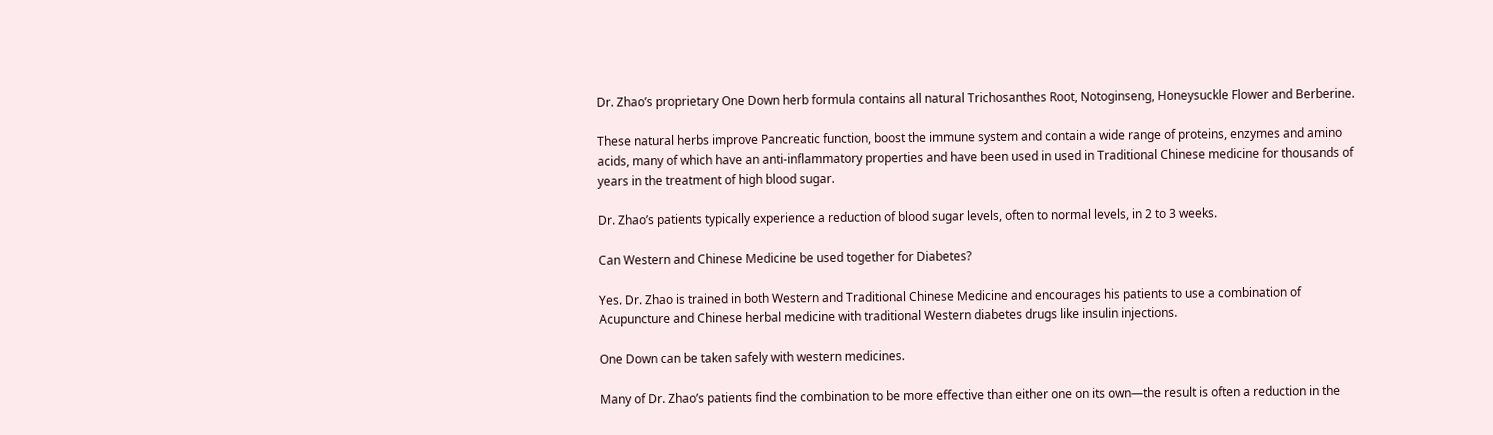Dr. Zhao’s proprietary One Down herb formula contains all natural Trichosanthes Root, Notoginseng, Honeysuckle Flower and Berberine.

These natural herbs improve Pancreatic function, boost the immune system and contain a wide range of proteins, enzymes and amino acids, many of which have an anti-inflammatory properties and have been used in used in Traditional Chinese medicine for thousands of years in the treatment of high blood sugar.

Dr. Zhao’s patients typically experience a reduction of blood sugar levels, often to normal levels, in 2 to 3 weeks.

Can Western and Chinese Medicine be used together for Diabetes?

Yes. Dr. Zhao is trained in both Western and Traditional Chinese Medicine and encourages his patients to use a combination of Acupuncture and Chinese herbal medicine with traditional Western diabetes drugs like insulin injections.

One Down can be taken safely with western medicines.

Many of Dr. Zhao’s patients find the combination to be more effective than either one on its own—the result is often a reduction in the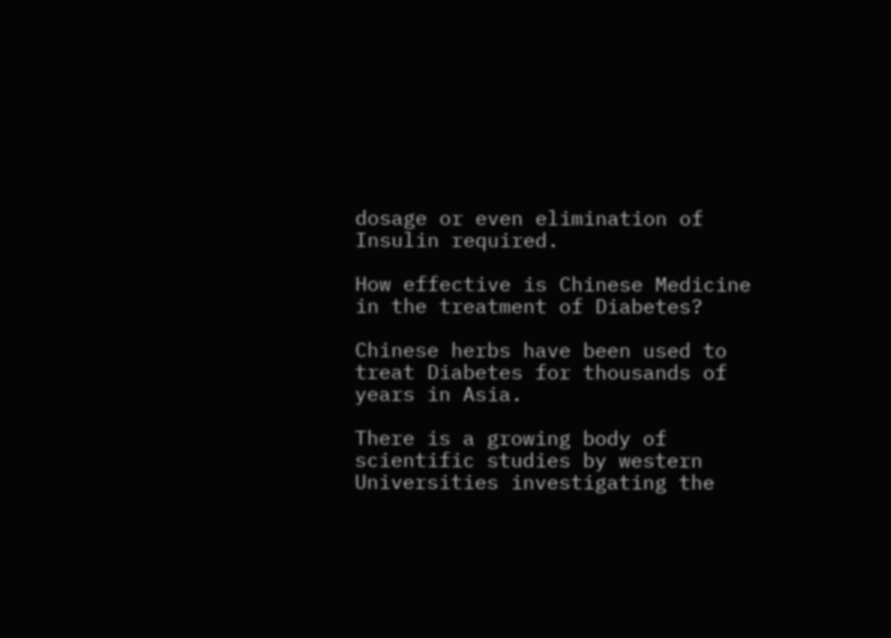dosage or even elimination of Insulin required.

How effective is Chinese Medicine in the treatment of Diabetes?

Chinese herbs have been used to treat Diabetes for thousands of years in Asia.

There is a growing body of scientific studies by western Universities investigating the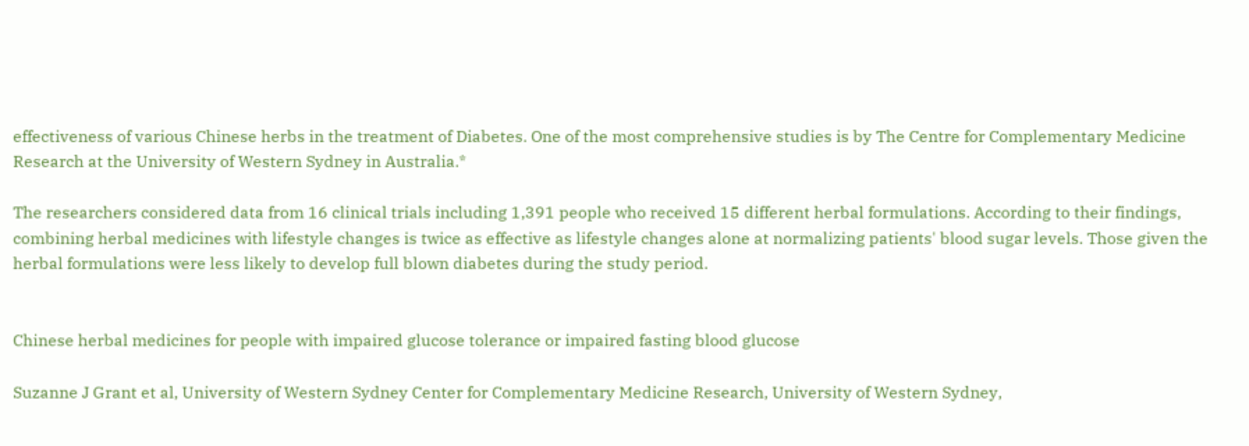effectiveness of various Chinese herbs in the treatment of Diabetes. One of the most comprehensive studies is by The Centre for Complementary Medicine Research at the University of Western Sydney in Australia.*

The researchers considered data from 16 clinical trials including 1,391 people who received 15 different herbal formulations. According to their findings, combining herbal medicines with lifestyle changes is twice as effective as lifestyle changes alone at normalizing patients' blood sugar levels. Those given the herbal formulations were less likely to develop full blown diabetes during the study period.


Chinese herbal medicines for people with impaired glucose tolerance or impaired fasting blood glucose

Suzanne J Grant et al, University of Western Sydney Center for Complementary Medicine Research, University of Western Sydney,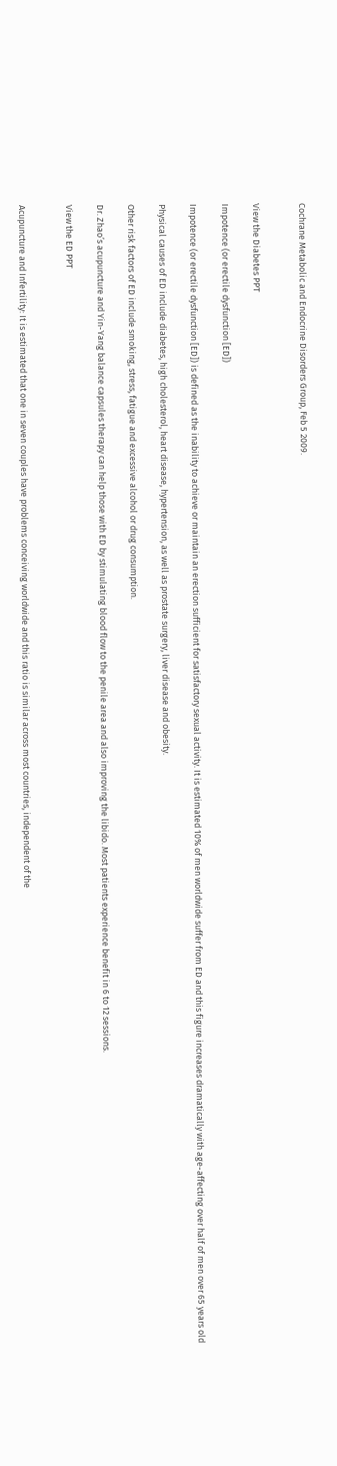Cochrane Metabolic and Endocrine Disorders Group, Feb 5 2009.


View the Diabetes PPT

Impotence (or erectile dysfunction [ED])

Impotence (or erectile dysfunction [ED]) is defined as the inability to achieve or maintain an erection sufficient for satisfactory sexual activity. It is estimated 10% of men worldwide suffer from ED and this figure increases dramatically with age-affecting over half of men over 65 years old

Physical causes of ED include diabetes, high cholesterol, heart disease, hypertension, as well as prostate surgery, liver disease and obesity.

Other risk factors of ED include smoking, stress, fatigue and excessive alcohol or drug consumption.

Dr. Zhao’s acupuncture and Yin-Yang balance capsules therapy can help those with ED by stimulating blood flow to the penile area and also improving the libido. Most patients experience benefit in 6 to 12 sessions.

View the ED PPT


Acupuncture and Infertility: It is estimated that one in seven couples have problems conceiving worldwide and this ratio is similar across most countries, independent of the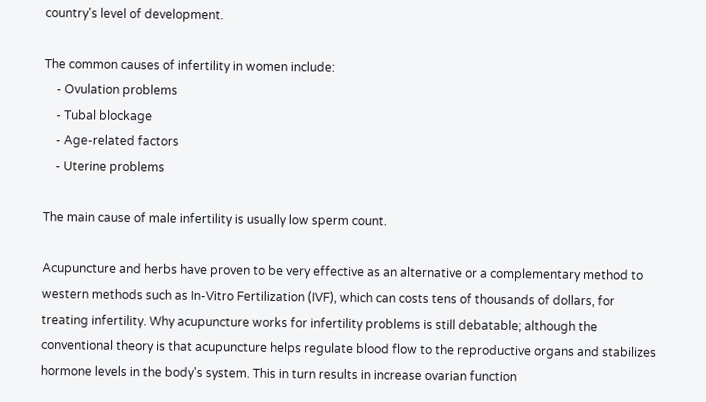country's level of development.

The common causes of infertility in women include:
    - Ovulation problems
    - Tubal blockage
    - Age-related factors
    - Uterine problems

The main cause of male infertility is usually low sperm count.

Acupuncture and herbs have proven to be very effective as an alternative or a complementary method to western methods such as In-Vitro Fertilization (IVF), which can costs tens of thousands of dollars, for treating infertility. Why acupuncture works for infertility problems is still debatable; although the conventional theory is that acupuncture helps regulate blood flow to the reproductive organs and stabilizes hormone levels in the body's system. This in turn results in increase ovarian function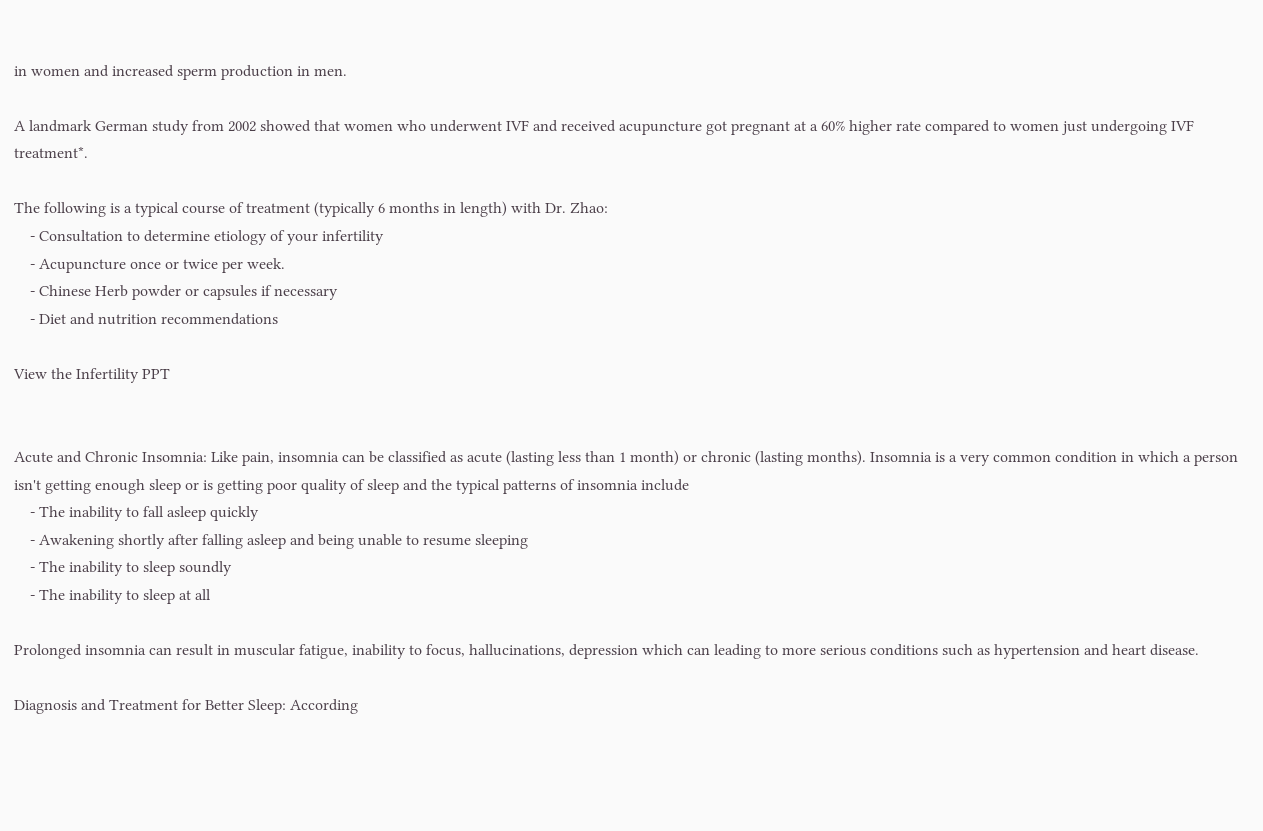in women and increased sperm production in men.

A landmark German study from 2002 showed that women who underwent IVF and received acupuncture got pregnant at a 60% higher rate compared to women just undergoing IVF treatment*.

The following is a typical course of treatment (typically 6 months in length) with Dr. Zhao:
    - Consultation to determine etiology of your infertility
    - Acupuncture once or twice per week.
    - Chinese Herb powder or capsules if necessary
    - Diet and nutrition recommendations

View the Infertility PPT


Acute and Chronic Insomnia: Like pain, insomnia can be classified as acute (lasting less than 1 month) or chronic (lasting months). Insomnia is a very common condition in which a person isn't getting enough sleep or is getting poor quality of sleep and the typical patterns of insomnia include
    - The inability to fall asleep quickly
    - Awakening shortly after falling asleep and being unable to resume sleeping
    - The inability to sleep soundly
    - The inability to sleep at all

Prolonged insomnia can result in muscular fatigue, inability to focus, hallucinations, depression which can leading to more serious conditions such as hypertension and heart disease.

Diagnosis and Treatment for Better Sleep: According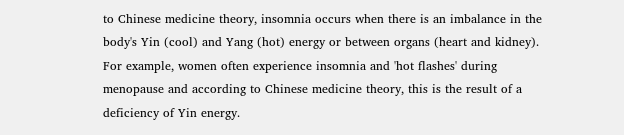to Chinese medicine theory, insomnia occurs when there is an imbalance in the body's Yin (cool) and Yang (hot) energy or between organs (heart and kidney). For example, women often experience insomnia and 'hot flashes' during menopause and according to Chinese medicine theory, this is the result of a deficiency of Yin energy.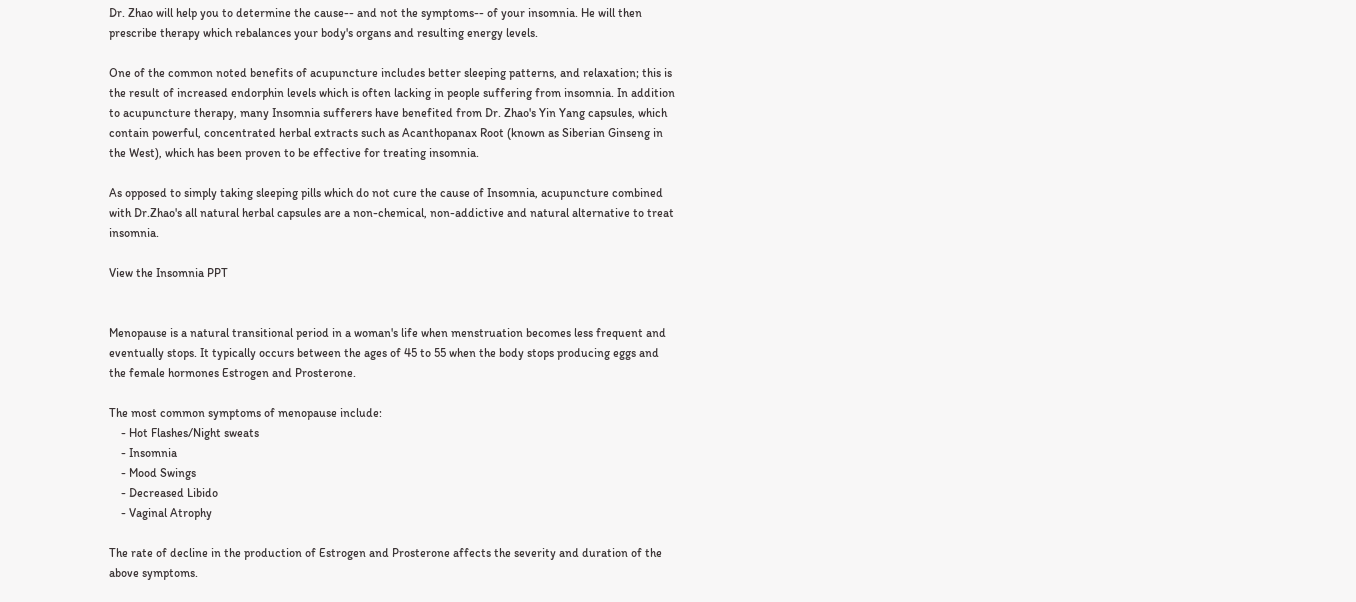Dr. Zhao will help you to determine the cause-- and not the symptoms-- of your insomnia. He will then prescribe therapy which rebalances your body's organs and resulting energy levels.

One of the common noted benefits of acupuncture includes better sleeping patterns, and relaxation; this is the result of increased endorphin levels which is often lacking in people suffering from insomnia. In addition to acupuncture therapy, many Insomnia sufferers have benefited from Dr. Zhao's Yin Yang capsules, which contain powerful, concentrated herbal extracts such as Acanthopanax Root (known as Siberian Ginseng in the West), which has been proven to be effective for treating insomnia.

As opposed to simply taking sleeping pills which do not cure the cause of Insomnia, acupuncture combined with Dr.Zhao's all natural herbal capsules are a non-chemical, non-addictive and natural alternative to treat insomnia.

View the Insomnia PPT


Menopause is a natural transitional period in a woman's life when menstruation becomes less frequent and eventually stops. It typically occurs between the ages of 45 to 55 when the body stops producing eggs and the female hormones Estrogen and Prosterone.

The most common symptoms of menopause include:
    - Hot Flashes/Night sweats
    - Insomnia
    - Mood Swings
    - Decreased Libido
    - Vaginal Atrophy

The rate of decline in the production of Estrogen and Prosterone affects the severity and duration of the above symptoms.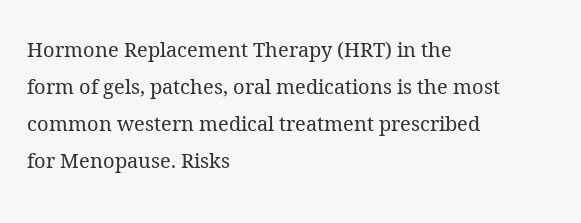Hormone Replacement Therapy (HRT) in the form of gels, patches, oral medications is the most common western medical treatment prescribed for Menopause. Risks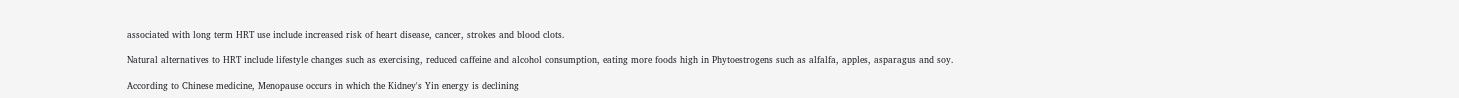associated with long term HRT use include increased risk of heart disease, cancer, strokes and blood clots.

Natural alternatives to HRT include lifestyle changes such as exercising, reduced caffeine and alcohol consumption, eating more foods high in Phytoestrogens such as alfalfa, apples, asparagus and soy.

According to Chinese medicine, Menopause occurs in which the Kidney's Yin energy is declining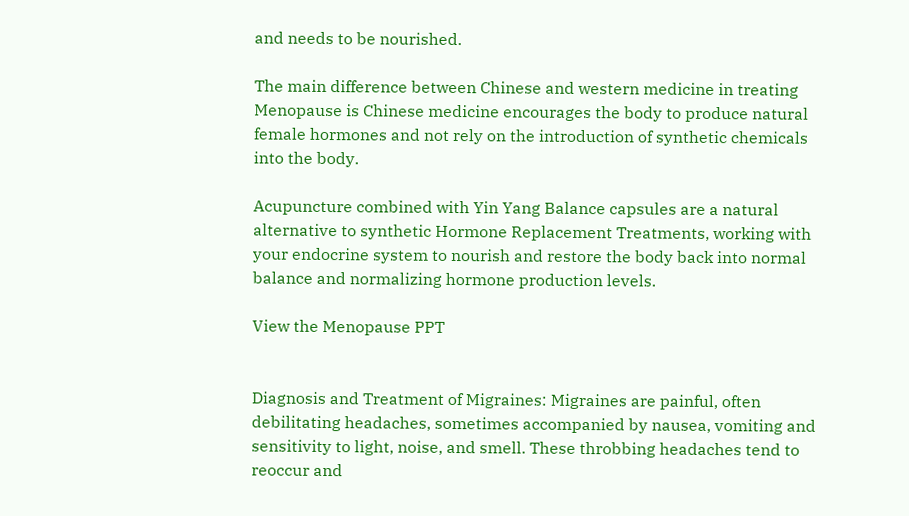and needs to be nourished.

The main difference between Chinese and western medicine in treating Menopause is Chinese medicine encourages the body to produce natural female hormones and not rely on the introduction of synthetic chemicals into the body.

Acupuncture combined with Yin Yang Balance capsules are a natural alternative to synthetic Hormone Replacement Treatments, working with your endocrine system to nourish and restore the body back into normal balance and normalizing hormone production levels.

View the Menopause PPT


Diagnosis and Treatment of Migraines: Migraines are painful, often debilitating headaches, sometimes accompanied by nausea, vomiting and sensitivity to light, noise, and smell. These throbbing headaches tend to reoccur and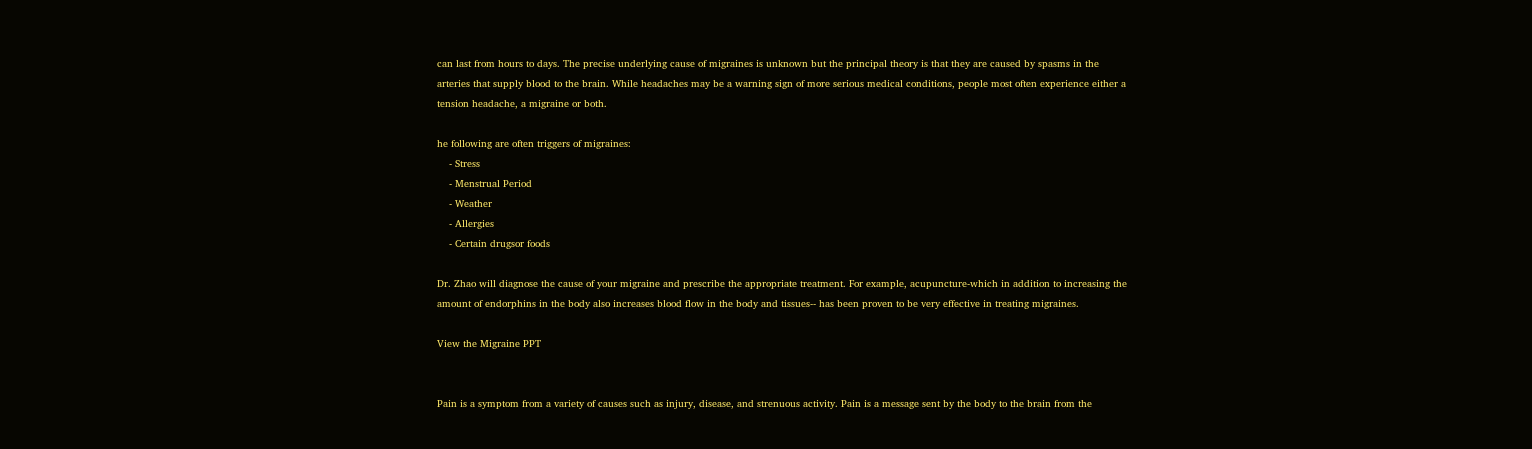can last from hours to days. The precise underlying cause of migraines is unknown but the principal theory is that they are caused by spasms in the arteries that supply blood to the brain. While headaches may be a warning sign of more serious medical conditions, people most often experience either a tension headache, a migraine or both.

he following are often triggers of migraines:
    - Stress
    - Menstrual Period
    - Weather
    - Allergies
    - Certain drugsor foods

Dr. Zhao will diagnose the cause of your migraine and prescribe the appropriate treatment. For example, acupuncture-which in addition to increasing the amount of endorphins in the body also increases blood flow in the body and tissues-- has been proven to be very effective in treating migraines.

View the Migraine PPT


Pain is a symptom from a variety of causes such as injury, disease, and strenuous activity. Pain is a message sent by the body to the brain from the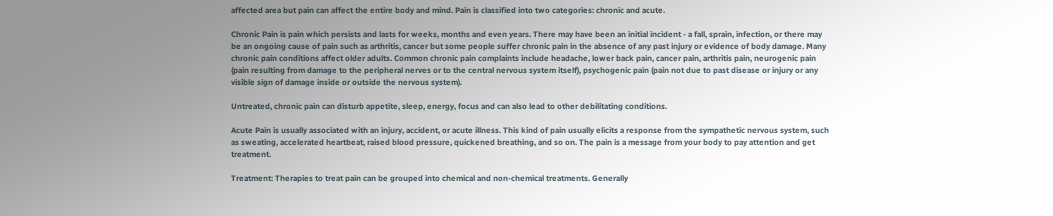affected area but pain can affect the entire body and mind. Pain is classified into two categories: chronic and acute.

Chronic Pain is pain which persists and lasts for weeks, months and even years. There may have been an initial incident - a fall, sprain, infection, or there may be an ongoing cause of pain such as arthritis, cancer but some people suffer chronic pain in the absence of any past injury or evidence of body damage. Many chronic pain conditions affect older adults. Common chronic pain complaints include headache, lower back pain, cancer pain, arthritis pain, neurogenic pain (pain resulting from damage to the peripheral nerves or to the central nervous system itself), psychogenic pain (pain not due to past disease or injury or any visible sign of damage inside or outside the nervous system).

Untreated, chronic pain can disturb appetite, sleep, energy, focus and can also lead to other debilitating conditions.

Acute Pain is usually associated with an injury, accident, or acute illness. This kind of pain usually elicits a response from the sympathetic nervous system, such as sweating, accelerated heartbeat, raised blood pressure, quickened breathing, and so on. The pain is a message from your body to pay attention and get treatment.

Treatment: Therapies to treat pain can be grouped into chemical and non-chemical treatments. Generally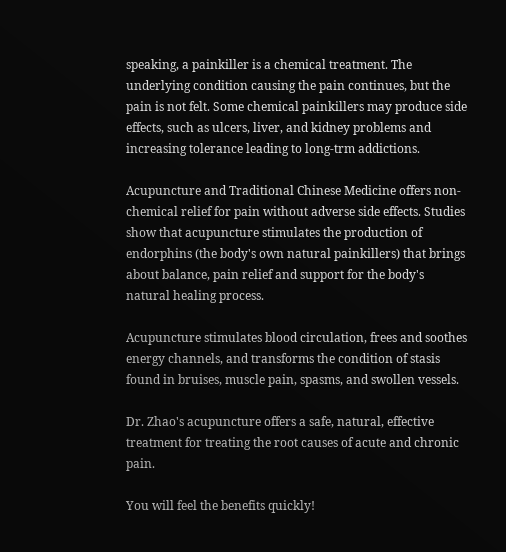speaking, a painkiller is a chemical treatment. The underlying condition causing the pain continues, but the pain is not felt. Some chemical painkillers may produce side effects, such as ulcers, liver, and kidney problems and increasing tolerance leading to long-trm addictions.

Acupuncture and Traditional Chinese Medicine offers non-chemical relief for pain without adverse side effects. Studies show that acupuncture stimulates the production of endorphins (the body's own natural painkillers) that brings about balance, pain relief and support for the body's natural healing process.

Acupuncture stimulates blood circulation, frees and soothes energy channels, and transforms the condition of stasis found in bruises, muscle pain, spasms, and swollen vessels.

Dr. Zhao's acupuncture offers a safe, natural, effective treatment for treating the root causes of acute and chronic pain.

You will feel the benefits quickly!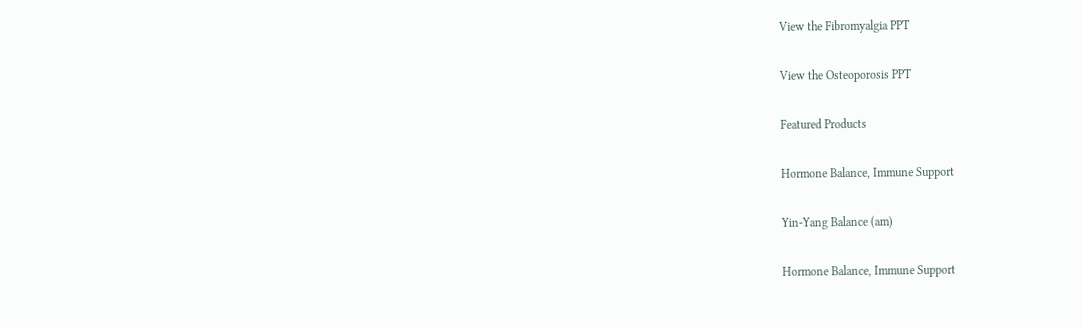View the Fibromyalgia PPT

View the Osteoporosis PPT

Featured Products

Hormone Balance, Immune Support

Yin-Yang Balance (am)

Hormone Balance, Immune Support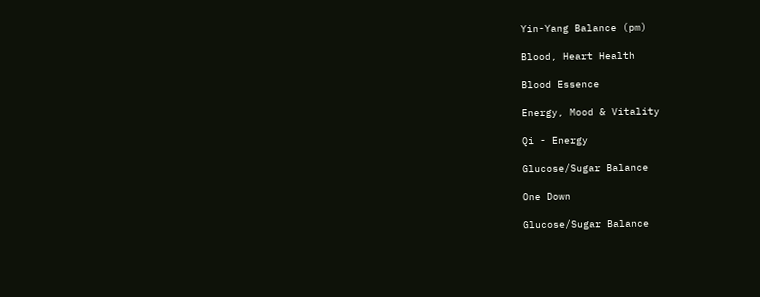Yin-Yang Balance (pm)

Blood, Heart Health

Blood Essence

Energy, Mood & Vitality

Qi - Energy

Glucose/Sugar Balance

One Down

Glucose/Sugar Balance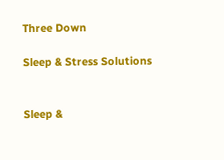Three Down

Sleep & Stress Solutions


Sleep &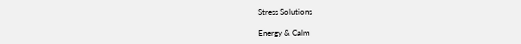Stress Solutions

Energy & Calm